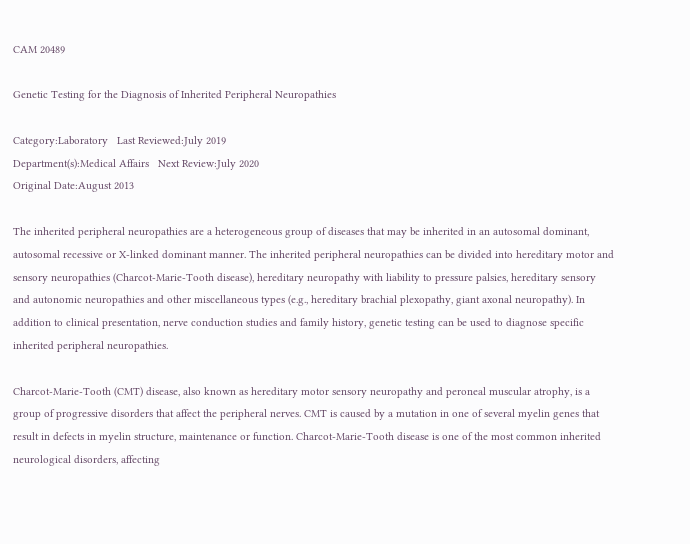CAM 20489

Genetic Testing for the Diagnosis of Inherited Peripheral Neuropathies

Category:Laboratory   Last Reviewed:July 2019
Department(s):Medical Affairs   Next Review:July 2020
Original Date:August 2013

The inherited peripheral neuropathies are a heterogeneous group of diseases that may be inherited in an autosomal dominant, autosomal recessive or X-linked dominant manner. The inherited peripheral neuropathies can be divided into hereditary motor and sensory neuropathies (Charcot-Marie-Tooth disease), hereditary neuropathy with liability to pressure palsies, hereditary sensory and autonomic neuropathies and other miscellaneous types (e.g., hereditary brachial plexopathy, giant axonal neuropathy). In addition to clinical presentation, nerve conduction studies and family history, genetic testing can be used to diagnose specific inherited peripheral neuropathies.

Charcot-Marie-Tooth (CMT) disease, also known as hereditary motor sensory neuropathy and peroneal muscular atrophy, is a group of progressive disorders that affect the peripheral nerves. CMT is caused by a mutation in one of several myelin genes that result in defects in myelin structure, maintenance or function. Charcot-Marie-Tooth disease is one of the most common inherited neurological disorders, affecting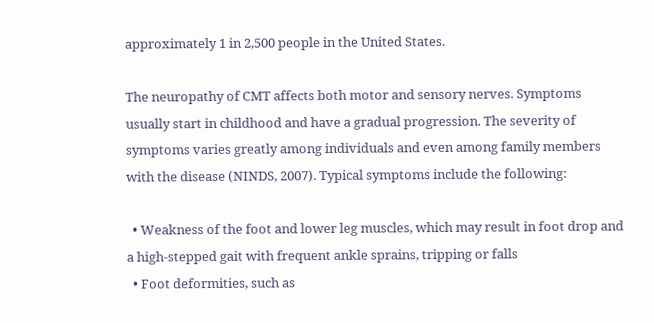approximately 1 in 2,500 people in the United States.

The neuropathy of CMT affects both motor and sensory nerves. Symptoms usually start in childhood and have a gradual progression. The severity of symptoms varies greatly among individuals and even among family members with the disease (NINDS, 2007). Typical symptoms include the following:

  • Weakness of the foot and lower leg muscles, which may result in foot drop and a high-stepped gait with frequent ankle sprains, tripping or falls
  • Foot deformities, such as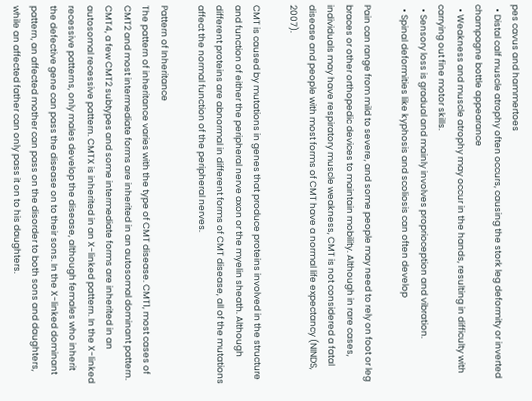pes cavus and hammertoes
  • Distal calf muscle atrophy often occurs, causing the stork leg deformity or inverted champagne bottle appearance
  • Weakness and muscle atrophy may occur in the hands, resulting in difficulty with carrying out fine motor skills.
  • Sensory loss is gradual and mainly involves proprioception and vibration.
  • Spinal deformities like kyphosis and scoliosis can often develop

Pain can range from mild to severe, and some people may need to rely on foot or leg braces or other orthopedic devices to maintain mobility. Although in rare cases, individuals may have respiratory muscle weakness, CMT is not considered a fatal disease and people with most forms of CMT have a normal life expectancy (NINDS, 2007).

CMT is caused by mutations in genes that produce proteins involved in the structure and function of either the peripheral nerve axon or the myelin sheath. Although different proteins are abnormal in different forms of CMT disease, all of the mutations affect the normal function of the peripheral nerves.

Pattern of Inheritance
The pattern of inheritance varies with the type of CMT disease. CMT1, most cases of CMT2 and most intermediate forms are inherited in an autosomal dominant pattern. CMT4, a few CMT2 subtypes and some intermediate forms are inherited in an autosomal recessive pattern. CMTX is inherited in an X-linked pattern. In the X-linked recessive patterns, only males develop the disease, although females who inherit the defective gene can pass the disease on to their sons. In the X-linked dominant pattern, an affected mother can pass on the disorder to both sons and daughters, while an affected father can only pass it on to his daughters.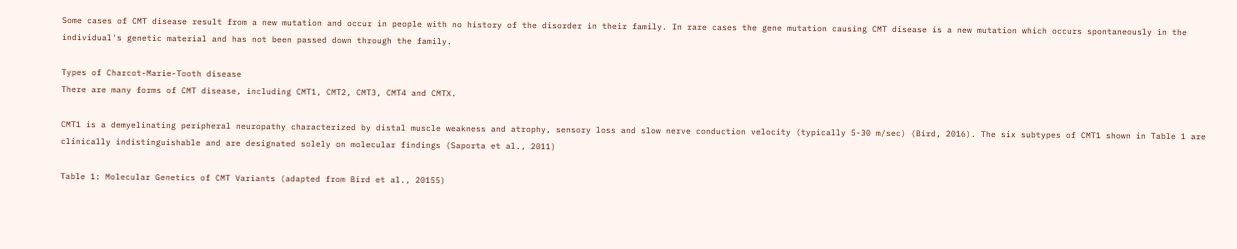Some cases of CMT disease result from a new mutation and occur in people with no history of the disorder in their family. In rare cases the gene mutation causing CMT disease is a new mutation which occurs spontaneously in the individual's genetic material and has not been passed down through the family.

Types of Charcot-Marie-Tooth disease
There are many forms of CMT disease, including CMT1, CMT2, CMT3, CMT4 and CMTX.

CMT1 is a demyelinating peripheral neuropathy characterized by distal muscle weakness and atrophy, sensory loss and slow nerve conduction velocity (typically 5-30 m/sec) (Bird, 2016). The six subtypes of CMT1 shown in Table 1 are clinically indistinguishable and are designated solely on molecular findings (Saporta et al., 2011)

Table 1: Molecular Genetics of CMT Variants (adapted from Bird et al., 20155)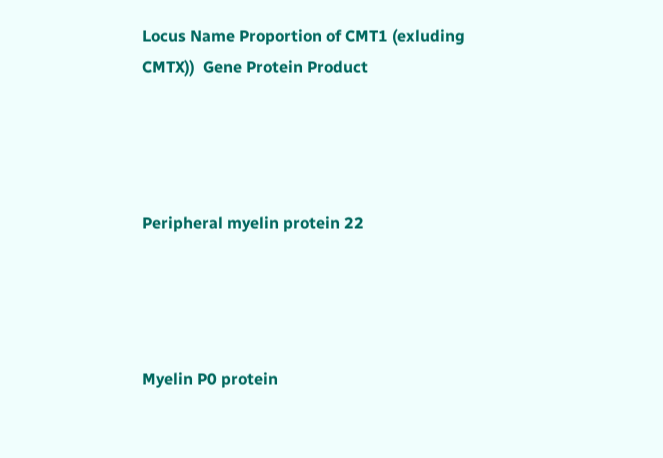Locus Name Proportion of CMT1 (exluding CMTX))  Gene Protein Product




Peripheral myelin protein 22




Myelin P0 protein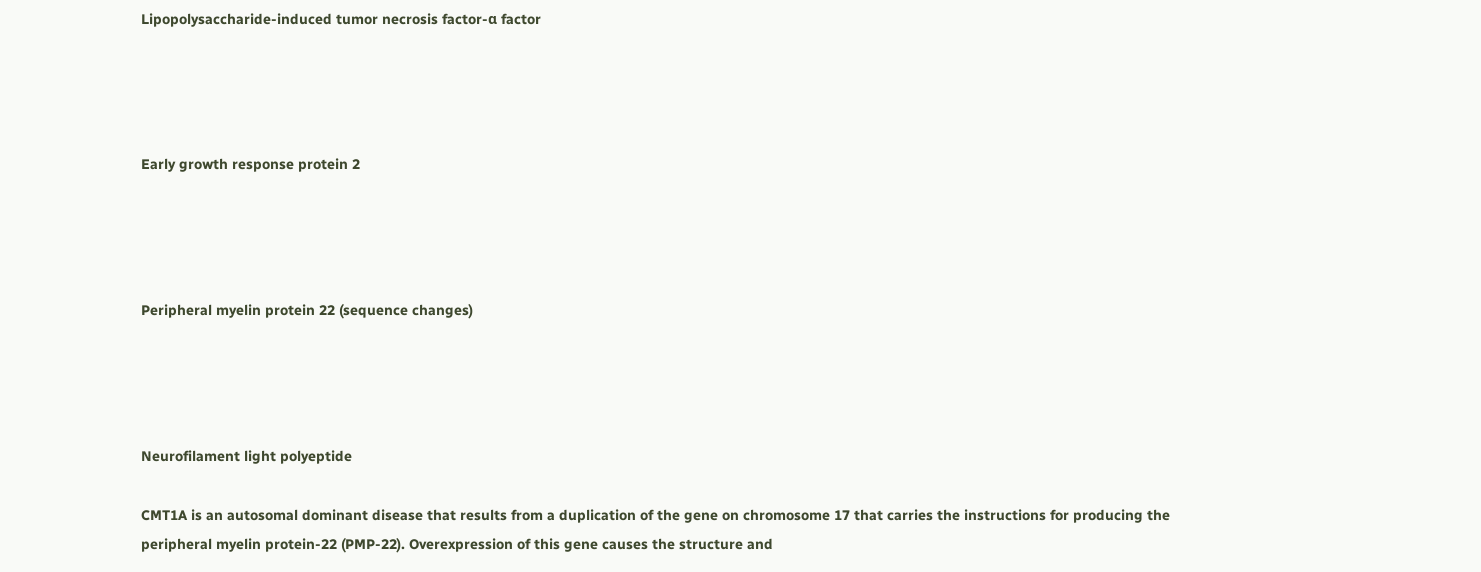Lipopolysaccharide-induced tumor necrosis factor-α factor




Early growth response protein 2




Peripheral myelin protein 22 (sequence changes)




Neurofilament light polyeptide

CMT1A is an autosomal dominant disease that results from a duplication of the gene on chromosome 17 that carries the instructions for producing the peripheral myelin protein-22 (PMP-22). Overexpression of this gene causes the structure and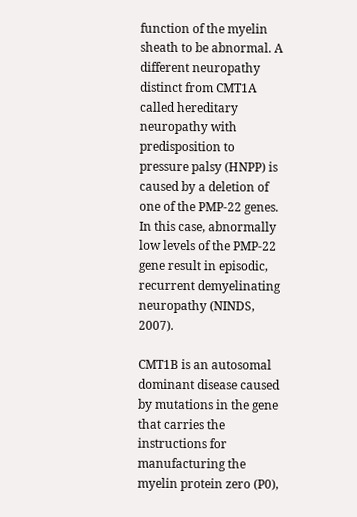function of the myelin sheath to be abnormal. A different neuropathy distinct from CMT1A called hereditary neuropathy with predisposition to pressure palsy (HNPP) is caused by a deletion of one of the PMP-22 genes. In this case, abnormally low levels of the PMP-22 gene result in episodic, recurrent demyelinating neuropathy (NINDS, 2007).

CMT1B is an autosomal dominant disease caused by mutations in the gene that carries the instructions for manufacturing the myelin protein zero (P0),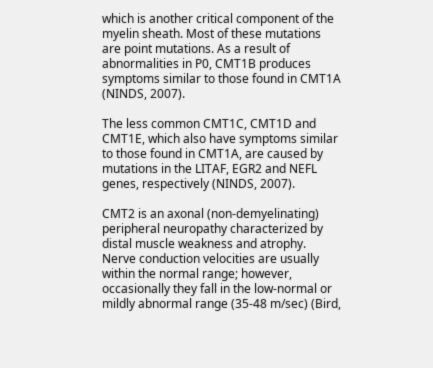which is another critical component of the myelin sheath. Most of these mutations are point mutations. As a result of abnormalities in P0, CMT1B produces symptoms similar to those found in CMT1A (NINDS, 2007).

The less common CMT1C, CMT1D and CMT1E, which also have symptoms similar to those found in CMT1A, are caused by mutations in the LITAF, EGR2 and NEFL genes, respectively (NINDS, 2007).

CMT2 is an axonal (non-demyelinating) peripheral neuropathy characterized by distal muscle weakness and atrophy. Nerve conduction velocities are usually within the normal range; however, occasionally they fall in the low-normal or mildly abnormal range (35-48 m/sec) (Bird,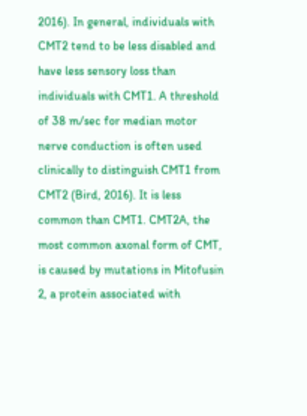2016). In general, individuals with CMT2 tend to be less disabled and have less sensory loss than individuals with CMT1. A threshold of 38 m/sec for median motor nerve conduction is often used clinically to distinguish CMT1 from CMT2 (Bird, 2016). It is less common than CMT1. CMT2A, the most common axonal form of CMT, is caused by mutations in Mitofusin 2, a protein associated with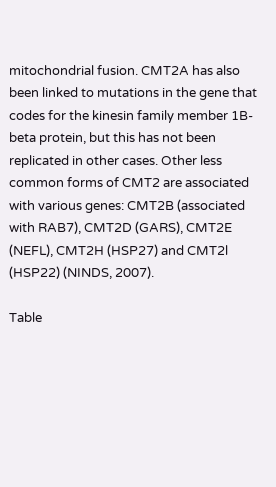mitochondrial fusion. CMT2A has also been linked to mutations in the gene that codes for the kinesin family member 1B-beta protein, but this has not been replicated in other cases. Other less common forms of CMT2 are associated with various genes: CMT2B (associated with RAB7), CMT2D (GARS), CMT2E (NEFL), CMT2H (HSP27) and CMT2l (HSP22) (NINDS, 2007).

Table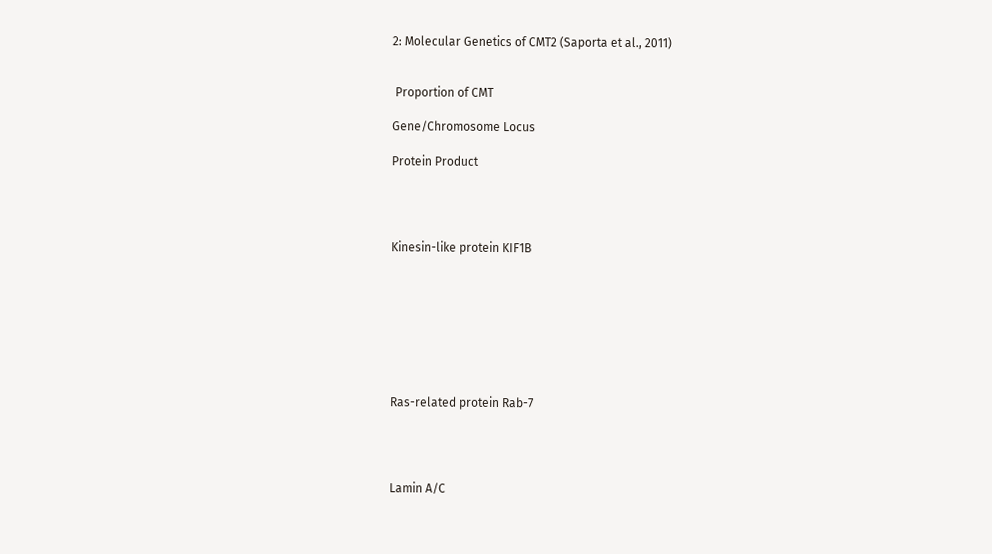2: Molecular Genetics of CMT2 (Saporta et al., 2011)


 Proportion of CMT

Gene/Chromosome Locus

Protein Product




Kinesin-like protein KIF1B








Ras-related protein Rab-7




Lamin A/C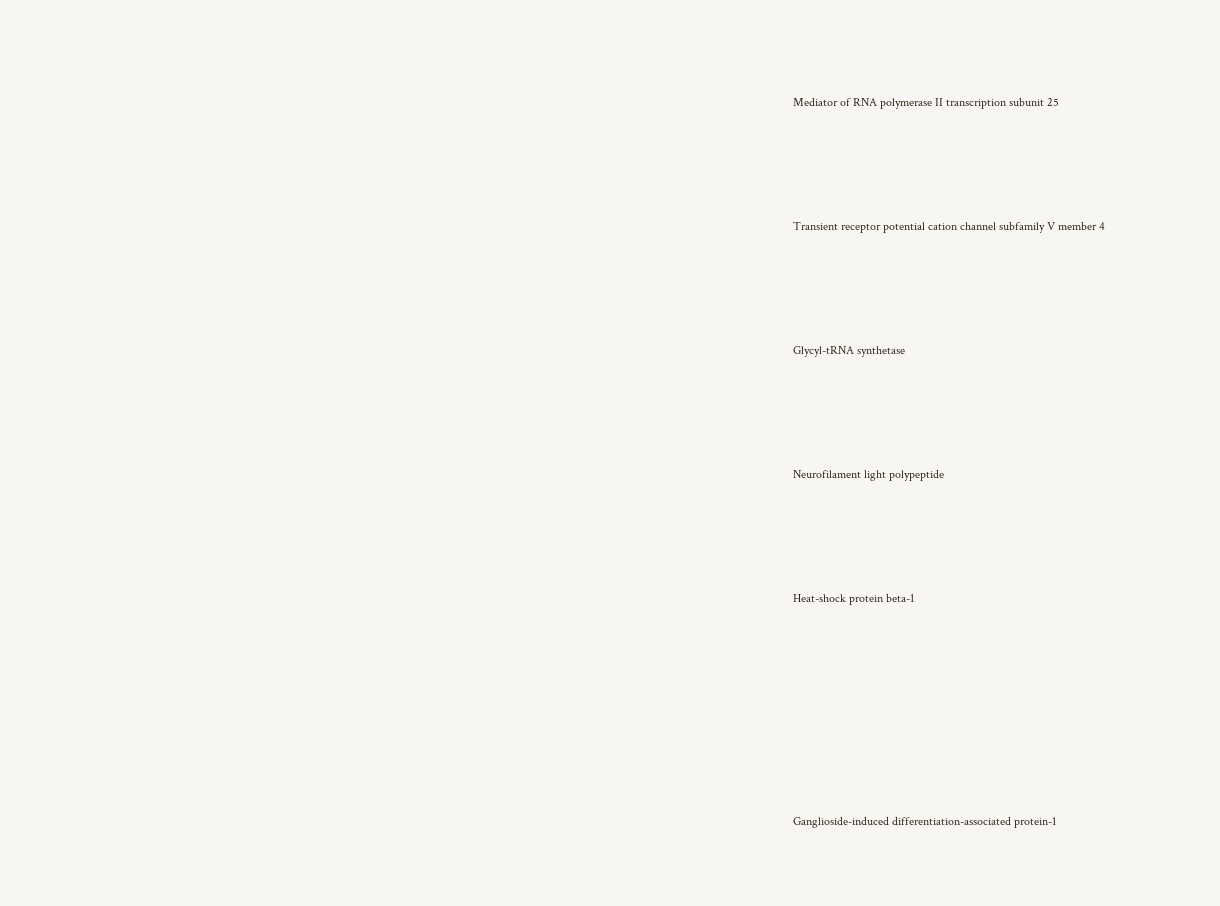Mediator of RNA polymerase II transcription subunit 25




Transient receptor potential cation channel subfamily V member 4




Glycyl-tRNA synthetase




Neurofilament light polypeptide




Heat-shock protein beta-1








Ganglioside-induced differentiation-associated protein-1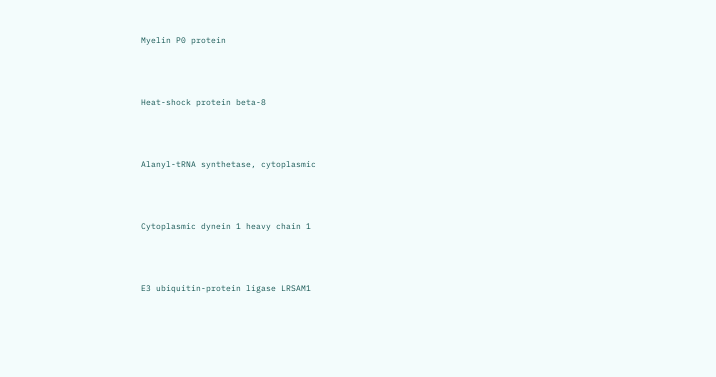Myelin P0 protein




Heat-shock protein beta-8




Alanyl-tRNA synthetase, cytoplasmic




Cytoplasmic dynein 1 heavy chain 1




E3 ubiquitin-protein ligase LRSAM1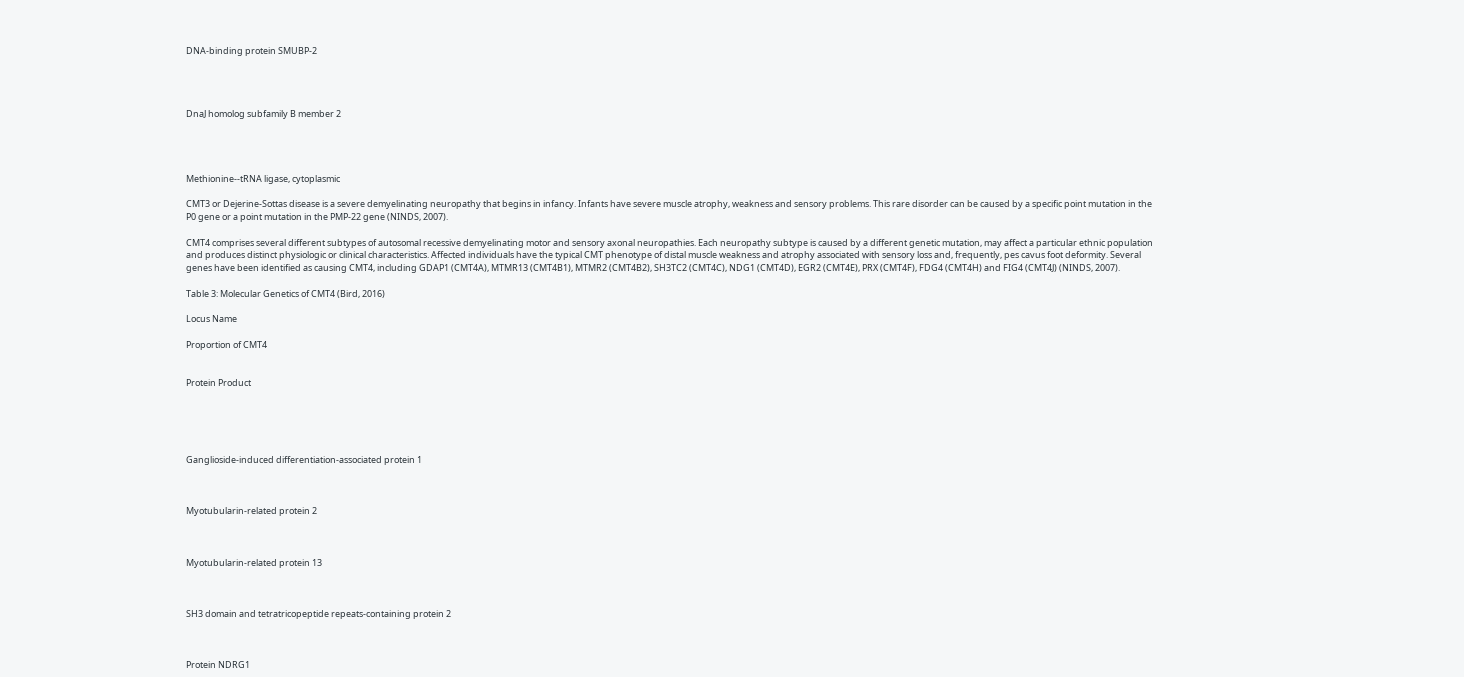DNA-binding protein SMUBP-2




DnaJ homolog subfamily B member 2




Methionine--tRNA ligase, cytoplasmic

CMT3 or Dejerine-Sottas disease is a severe demyelinating neuropathy that begins in infancy. Infants have severe muscle atrophy, weakness and sensory problems. This rare disorder can be caused by a specific point mutation in the P0 gene or a point mutation in the PMP-22 gene (NINDS, 2007).

CMT4 comprises several different subtypes of autosomal recessive demyelinating motor and sensory axonal neuropathies. Each neuropathy subtype is caused by a different genetic mutation, may affect a particular ethnic population and produces distinct physiologic or clinical characteristics. Affected individuals have the typical CMT phenotype of distal muscle weakness and atrophy associated with sensory loss and, frequently, pes cavus foot deformity. Several genes have been identified as causing CMT4, including GDAP1 (CMT4A), MTMR13 (CMT4B1), MTMR2 (CMT4B2), SH3TC2 (CMT4C), NDG1 (CMT4D), EGR2 (CMT4E), PRX (CMT4F), FDG4 (CMT4H) and FIG4 (CMT4J) (NINDS, 2007).

Table 3: Molecular Genetics of CMT4 (Bird, 2016)

Locus Name

Proportion of CMT4


Protein Product





Ganglioside-induced differentiation-associated protein 1



Myotubularin-related protein 2



Myotubularin-related protein 13



SH3 domain and tetratricopeptide repeats-containing protein 2



Protein NDRG1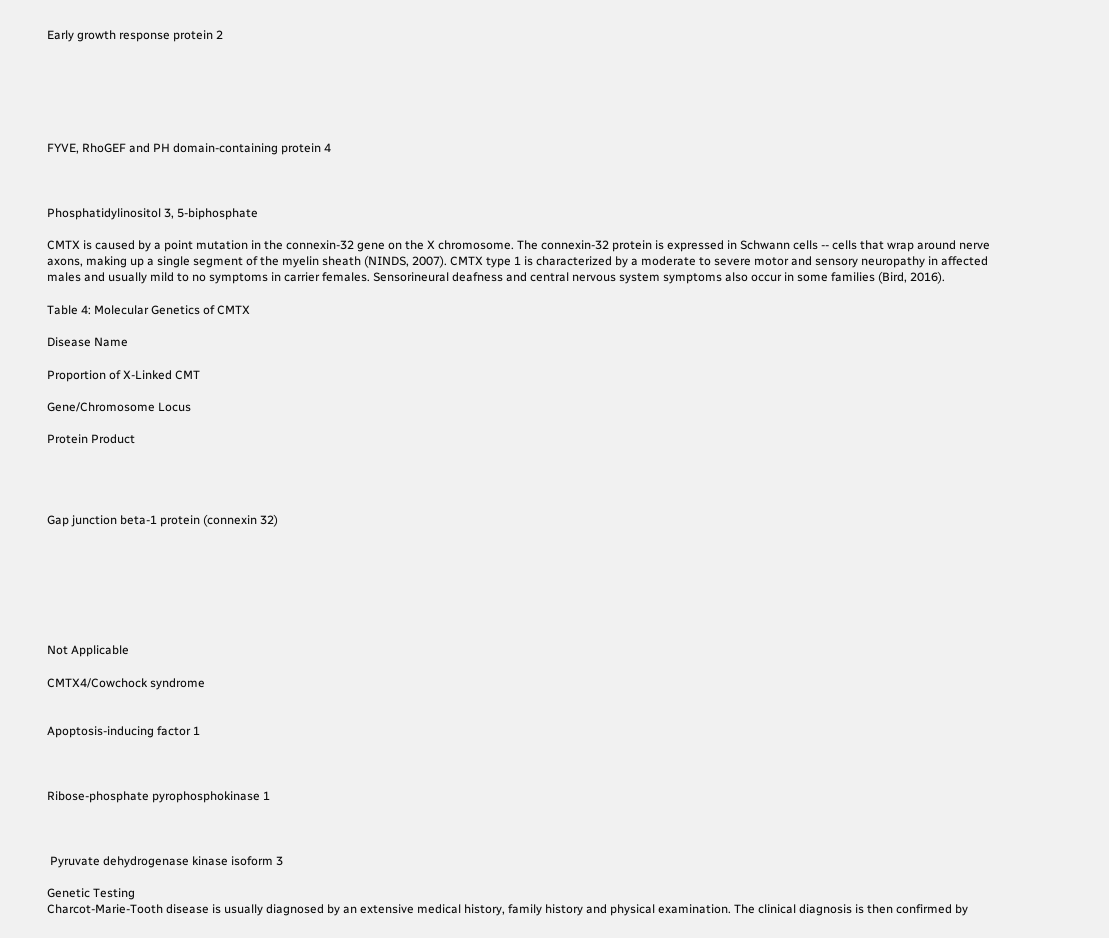Early growth response protein 2






FYVE, RhoGEF and PH domain-containing protein 4



Phosphatidylinositol 3, 5-biphosphate

CMTX is caused by a point mutation in the connexin-32 gene on the X chromosome. The connexin-32 protein is expressed in Schwann cells -- cells that wrap around nerve axons, making up a single segment of the myelin sheath (NINDS, 2007). CMTX type 1 is characterized by a moderate to severe motor and sensory neuropathy in affected males and usually mild to no symptoms in carrier females. Sensorineural deafness and central nervous system symptoms also occur in some families (Bird, 2016).

Table 4: Molecular Genetics of CMTX

Disease Name

Proportion of X-Linked CMT

Gene/Chromosome Locus

Protein Product




Gap junction beta-1 protein (connexin 32)







Not Applicable

CMTX4/Cowchock syndrome


Apoptosis-inducing factor 1



Ribose-phosphate pyrophosphokinase 1



 Pyruvate dehydrogenase kinase isoform 3

Genetic Testing
Charcot-Marie-Tooth disease is usually diagnosed by an extensive medical history, family history and physical examination. The clinical diagnosis is then confirmed by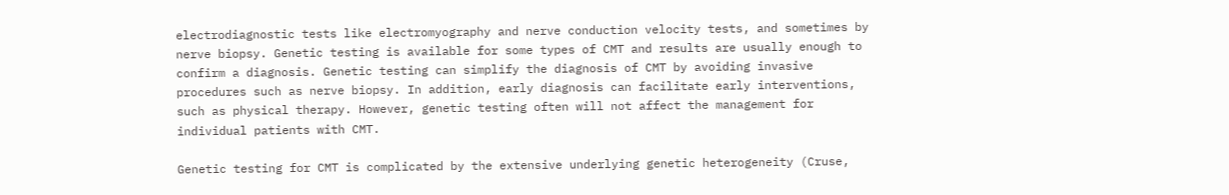electrodiagnostic tests like electromyography and nerve conduction velocity tests, and sometimes by nerve biopsy. Genetic testing is available for some types of CMT and results are usually enough to confirm a diagnosis. Genetic testing can simplify the diagnosis of CMT by avoiding invasive procedures such as nerve biopsy. In addition, early diagnosis can facilitate early interventions, such as physical therapy. However, genetic testing often will not affect the management for individual patients with CMT.

Genetic testing for CMT is complicated by the extensive underlying genetic heterogeneity (Cruse,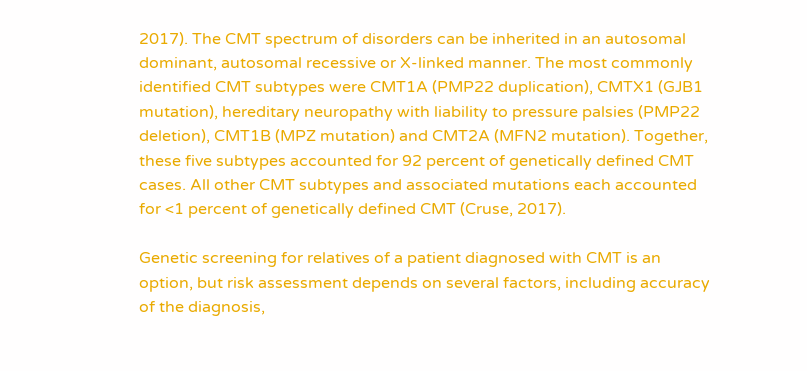2017). The CMT spectrum of disorders can be inherited in an autosomal dominant, autosomal recessive or X-linked manner. The most commonly identified CMT subtypes were CMT1A (PMP22 duplication), CMTX1 (GJB1 mutation), hereditary neuropathy with liability to pressure palsies (PMP22 deletion), CMT1B (MPZ mutation) and CMT2A (MFN2 mutation). Together, these five subtypes accounted for 92 percent of genetically defined CMT cases. All other CMT subtypes and associated mutations each accounted for <1 percent of genetically defined CMT (Cruse, 2017).

Genetic screening for relatives of a patient diagnosed with CMT is an option, but risk assessment depends on several factors, including accuracy of the diagnosis,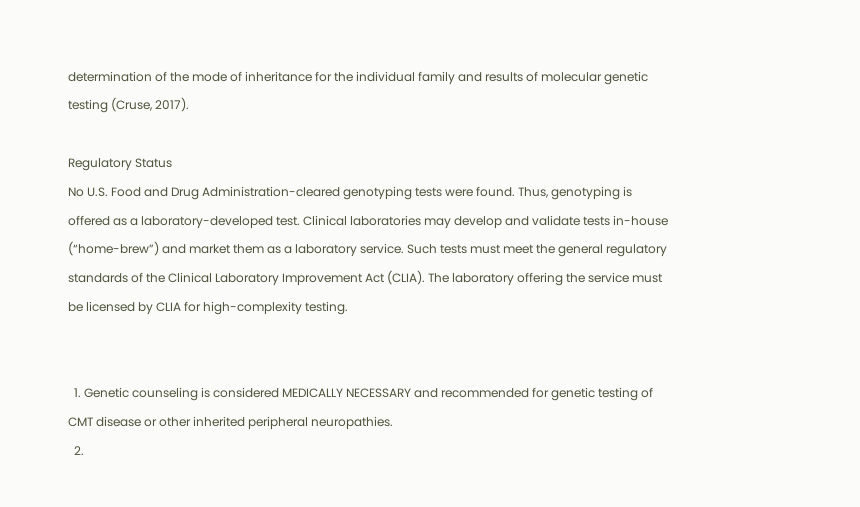determination of the mode of inheritance for the individual family and results of molecular genetic testing (Cruse, 2017).

Regulatory Status
No U.S. Food and Drug Administration-cleared genotyping tests were found. Thus, genotyping is offered as a laboratory-developed test. Clinical laboratories may develop and validate tests in-house (“home-brew”) and market them as a laboratory service. Such tests must meet the general regulatory standards of the Clinical Laboratory Improvement Act (CLIA). The laboratory offering the service must be licensed by CLIA for high-complexity testing.


  1. Genetic counseling is considered MEDICALLY NECESSARY and recommended for genetic testing of CMT disease or other inherited peripheral neuropathies.
  2.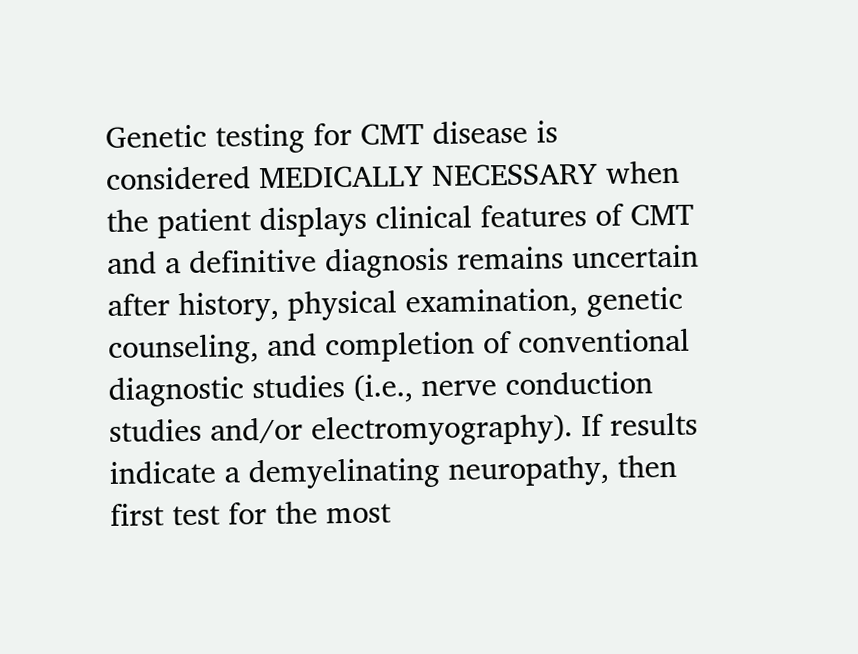Genetic testing for CMT disease is considered MEDICALLY NECESSARY when the patient displays clinical features of CMT and a definitive diagnosis remains uncertain after history, physical examination, genetic counseling, and completion of conventional diagnostic studies (i.e., nerve conduction studies and/or electromyography). If results indicate a demyelinating neuropathy, then first test for the most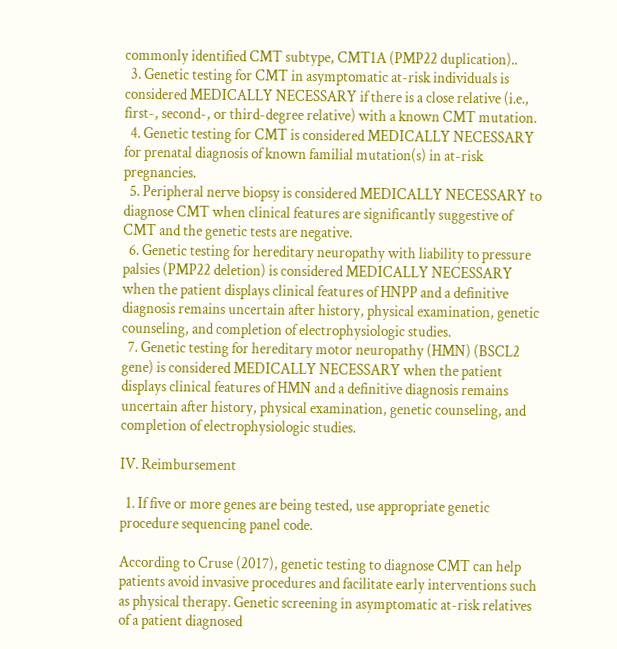commonly identified CMT subtype, CMT1A (PMP22 duplication)..
  3. Genetic testing for CMT in asymptomatic at-risk individuals is considered MEDICALLY NECESSARY if there is a close relative (i.e., first-, second-, or third-degree relative) with a known CMT mutation.
  4. Genetic testing for CMT is considered MEDICALLY NECESSARY for prenatal diagnosis of known familial mutation(s) in at-risk pregnancies.
  5. Peripheral nerve biopsy is considered MEDICALLY NECESSARY to diagnose CMT when clinical features are significantly suggestive of CMT and the genetic tests are negative.
  6. Genetic testing for hereditary neuropathy with liability to pressure palsies (PMP22 deletion) is considered MEDICALLY NECESSARY when the patient displays clinical features of HNPP and a definitive diagnosis remains uncertain after history, physical examination, genetic counseling, and completion of electrophysiologic studies.
  7. Genetic testing for hereditary motor neuropathy (HMN) (BSCL2 gene) is considered MEDICALLY NECESSARY when the patient displays clinical features of HMN and a definitive diagnosis remains uncertain after history, physical examination, genetic counseling, and completion of electrophysiologic studies.

IV. Reimbursement

  1. If five or more genes are being tested, use appropriate genetic procedure sequencing panel code.

According to Cruse (2017), genetic testing to diagnose CMT can help patients avoid invasive procedures and facilitate early interventions such as physical therapy. Genetic screening in asymptomatic at-risk relatives of a patient diagnosed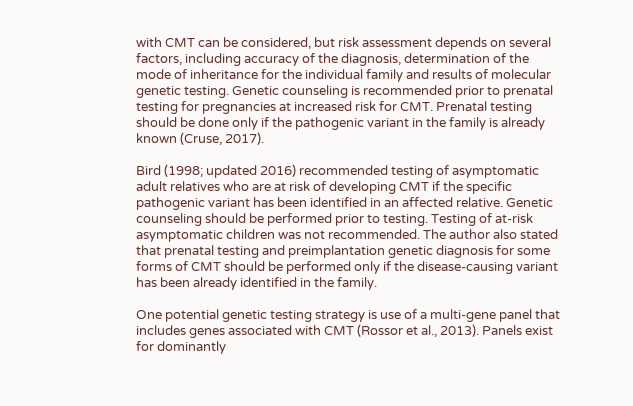with CMT can be considered, but risk assessment depends on several factors, including accuracy of the diagnosis, determination of the mode of inheritance for the individual family and results of molecular genetic testing. Genetic counseling is recommended prior to prenatal testing for pregnancies at increased risk for CMT. Prenatal testing should be done only if the pathogenic variant in the family is already known (Cruse, 2017).

Bird (1998; updated 2016) recommended testing of asymptomatic adult relatives who are at risk of developing CMT if the specific pathogenic variant has been identified in an affected relative. Genetic counseling should be performed prior to testing. Testing of at-risk asymptomatic children was not recommended. The author also stated that prenatal testing and preimplantation genetic diagnosis for some forms of CMT should be performed only if the disease-causing variant has been already identified in the family.

One potential genetic testing strategy is use of a multi-gene panel that includes genes associated with CMT (Rossor et al., 2013). Panels exist for dominantly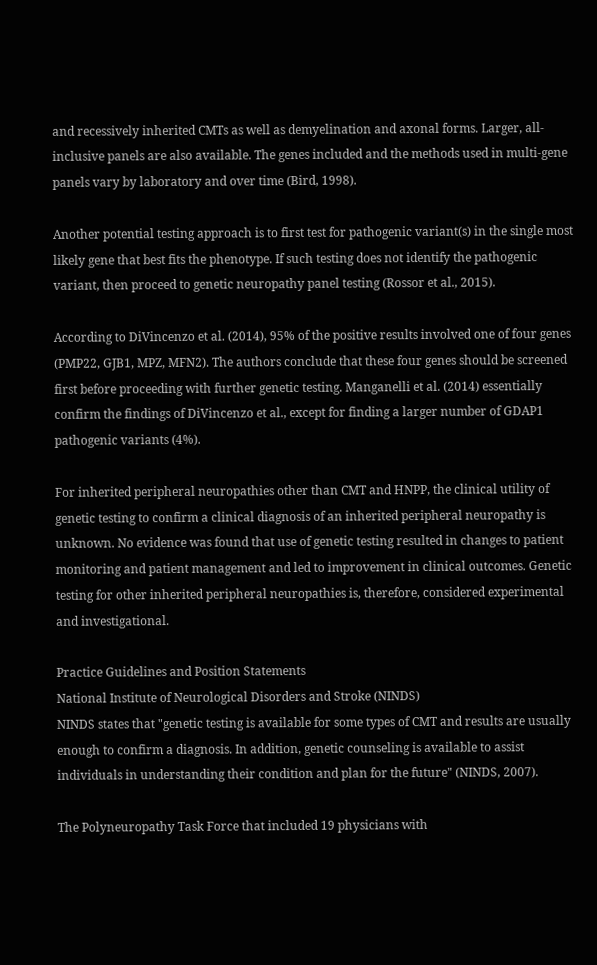and recessively inherited CMTs as well as demyelination and axonal forms. Larger, all-inclusive panels are also available. The genes included and the methods used in multi-gene panels vary by laboratory and over time (Bird, 1998).

Another potential testing approach is to first test for pathogenic variant(s) in the single most likely gene that best fits the phenotype. If such testing does not identify the pathogenic variant, then proceed to genetic neuropathy panel testing (Rossor et al., 2015).

According to DiVincenzo et al. (2014), 95% of the positive results involved one of four genes (PMP22, GJB1, MPZ, MFN2). The authors conclude that these four genes should be screened first before proceeding with further genetic testing. Manganelli et al. (2014) essentially confirm the findings of DiVincenzo et al., except for finding a larger number of GDAP1 pathogenic variants (4%).

For inherited peripheral neuropathies other than CMT and HNPP, the clinical utility of genetic testing to confirm a clinical diagnosis of an inherited peripheral neuropathy is unknown. No evidence was found that use of genetic testing resulted in changes to patient monitoring and patient management and led to improvement in clinical outcomes. Genetic testing for other inherited peripheral neuropathies is, therefore, considered experimental and investigational.

Practice Guidelines and Position Statements
National Institute of Neurological Disorders and Stroke (NINDS)
NINDS states that "genetic testing is available for some types of CMT and results are usually enough to confirm a diagnosis. In addition, genetic counseling is available to assist individuals in understanding their condition and plan for the future" (NINDS, 2007).

The Polyneuropathy Task Force that included 19 physicians with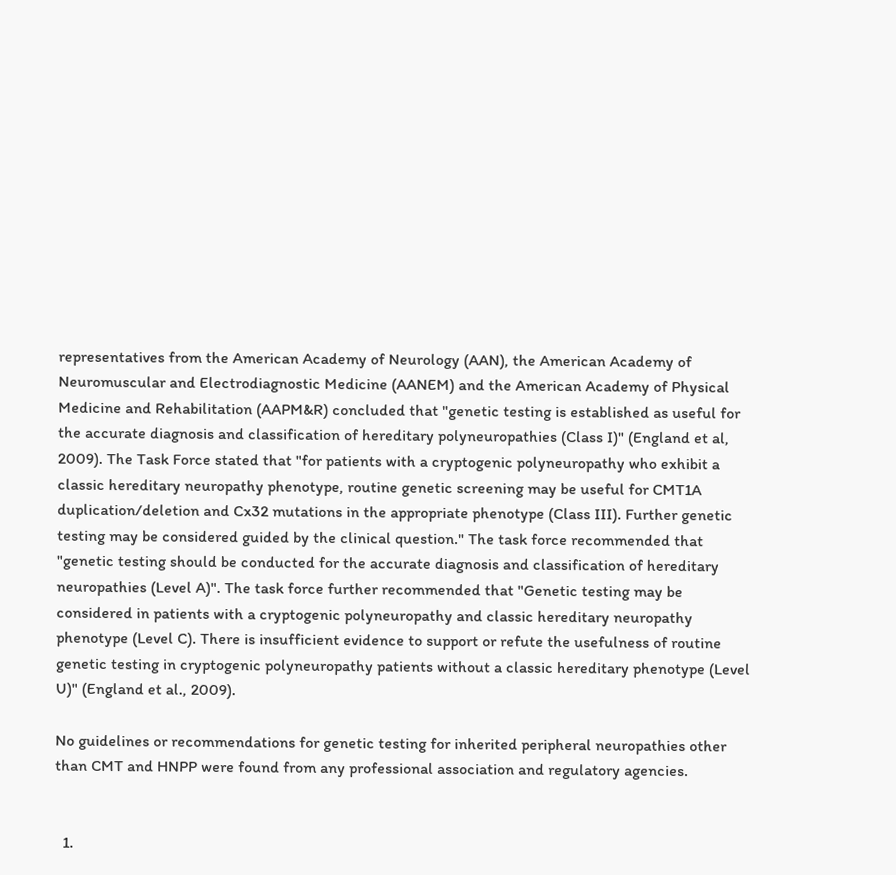representatives from the American Academy of Neurology (AAN), the American Academy of Neuromuscular and Electrodiagnostic Medicine (AANEM) and the American Academy of Physical Medicine and Rehabilitation (AAPM&R) concluded that "genetic testing is established as useful for the accurate diagnosis and classification of hereditary polyneuropathies (Class I)" (England et al, 2009). The Task Force stated that "for patients with a cryptogenic polyneuropathy who exhibit a classic hereditary neuropathy phenotype, routine genetic screening may be useful for CMT1A duplication/deletion and Cx32 mutations in the appropriate phenotype (Class III). Further genetic testing may be considered guided by the clinical question." The task force recommended that "genetic testing should be conducted for the accurate diagnosis and classification of hereditary neuropathies (Level A)". The task force further recommended that "Genetic testing may be considered in patients with a cryptogenic polyneuropathy and classic hereditary neuropathy phenotype (Level C). There is insufficient evidence to support or refute the usefulness of routine genetic testing in cryptogenic polyneuropathy patients without a classic hereditary phenotype (Level U)" (England et al., 2009).

No guidelines or recommendations for genetic testing for inherited peripheral neuropathies other than CMT and HNPP were found from any professional association and regulatory agencies.


  1.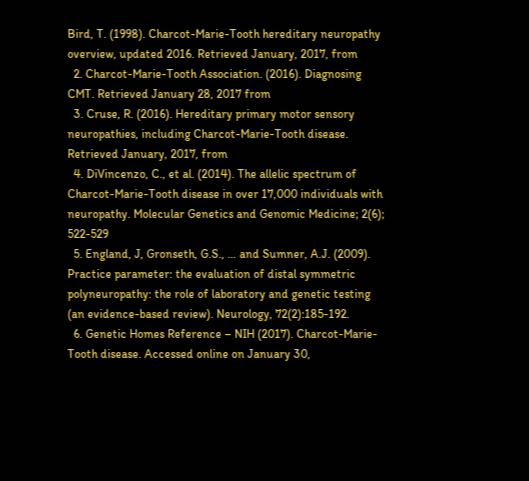Bird, T. (1998). Charcot-Marie-Tooth hereditary neuropathy overview, updated 2016. Retrieved January, 2017, from
  2. Charcot-Marie-Tooth Association. (2016). Diagnosing CMT. Retrieved January 28, 2017 from
  3. Cruse, R. (2016). Hereditary primary motor sensory neuropathies, including Charcot-Marie-Tooth disease. Retrieved January, 2017, from
  4. DiVincenzo, C., et al. (2014). The allelic spectrum of Charcot-Marie-Tooth disease in over 17,000 individuals with neuropathy. Molecular Genetics and Genomic Medicine; 2(6); 522-529
  5. England, J, Gronseth, G.S., … and Sumner, A.J. (2009). Practice parameter: the evaluation of distal symmetric polyneuropathy: the role of laboratory and genetic testing (an evidence-based review). Neurology, 72(2):185-192.
  6. Genetic Homes Reference – NIH (2017). Charcot-Marie-Tooth disease. Accessed online on January 30,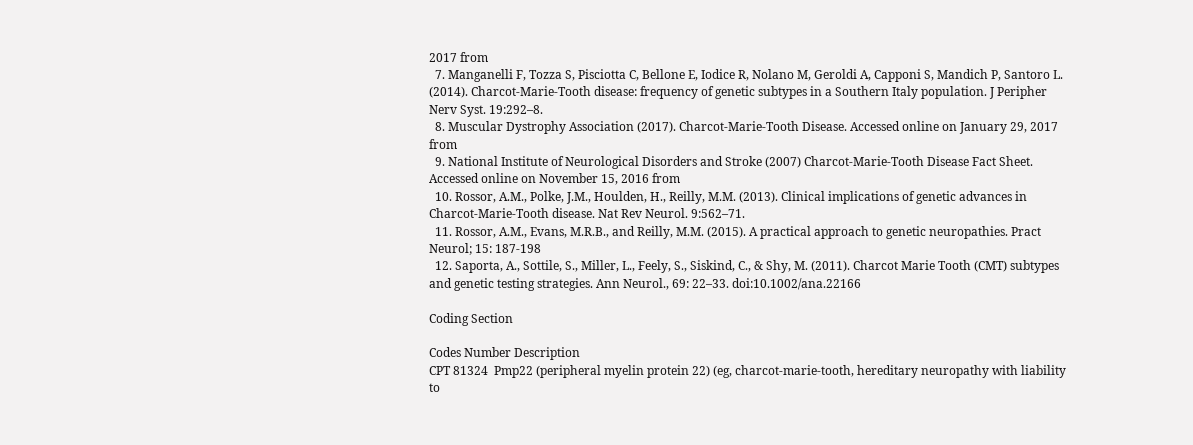2017 from
  7. Manganelli F, Tozza S, Pisciotta C, Bellone E, Iodice R, Nolano M, Geroldi A, Capponi S, Mandich P, Santoro L. (2014). Charcot-Marie-Tooth disease: frequency of genetic subtypes in a Southern Italy population. J Peripher Nerv Syst. 19:292–8.
  8. Muscular Dystrophy Association (2017). Charcot-Marie-Tooth Disease. Accessed online on January 29, 2017 from
  9. National Institute of Neurological Disorders and Stroke (2007) Charcot-Marie-Tooth Disease Fact Sheet. Accessed online on November 15, 2016 from
  10. Rossor, A.M., Polke, J.M., Houlden, H., Reilly, M.M. (2013). Clinical implications of genetic advances in Charcot-Marie-Tooth disease. Nat Rev Neurol. 9:562–71.
  11. Rossor, A.M., Evans, M.R.B., and Reilly, M.M. (2015). A practical approach to genetic neuropathies. Pract Neurol; 15: 187-198
  12. Saporta, A., Sottile, S., Miller, L., Feely, S., Siskind, C., & Shy, M. (2011). Charcot Marie Tooth (CMT) subtypes and genetic testing strategies. Ann Neurol., 69: 22–33. doi:10.1002/ana.22166

Coding Section

Codes Number Description
CPT 81324  Pmp22 (peripheral myelin protein 22) (eg, charcot-marie-tooth, hereditary neuropathy with liability to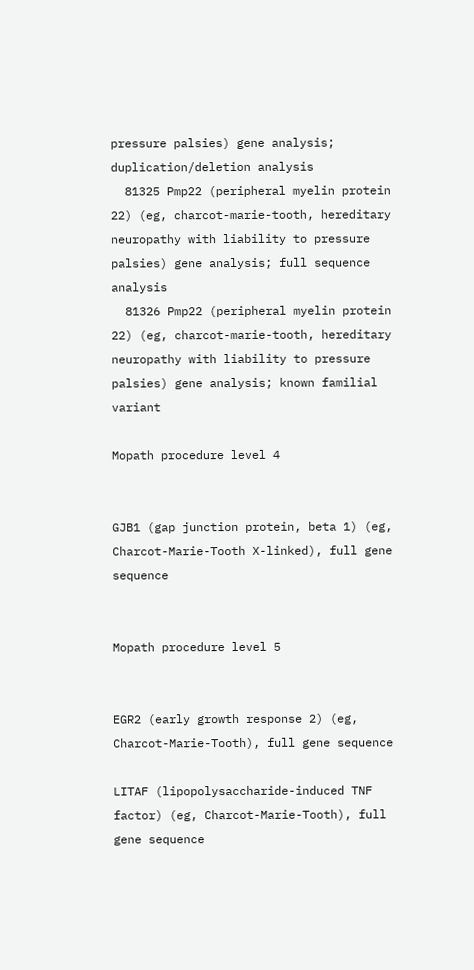pressure palsies) gene analysis; duplication/deletion analysis
  81325 Pmp22 (peripheral myelin protein 22) (eg, charcot-marie-tooth, hereditary neuropathy with liability to pressure palsies) gene analysis; full sequence analysis
  81326 Pmp22 (peripheral myelin protein 22) (eg, charcot-marie-tooth, hereditary neuropathy with liability to pressure palsies) gene analysis; known familial variant

Mopath procedure level 4


GJB1 (gap junction protein, beta 1) (eg, Charcot-Marie-Tooth X-linked), full gene sequence


Mopath procedure level 5


EGR2 (early growth response 2) (eg, Charcot-Marie-Tooth), full gene sequence

LITAF (lipopolysaccharide-induced TNF factor) (eg, Charcot-Marie-Tooth), full gene sequence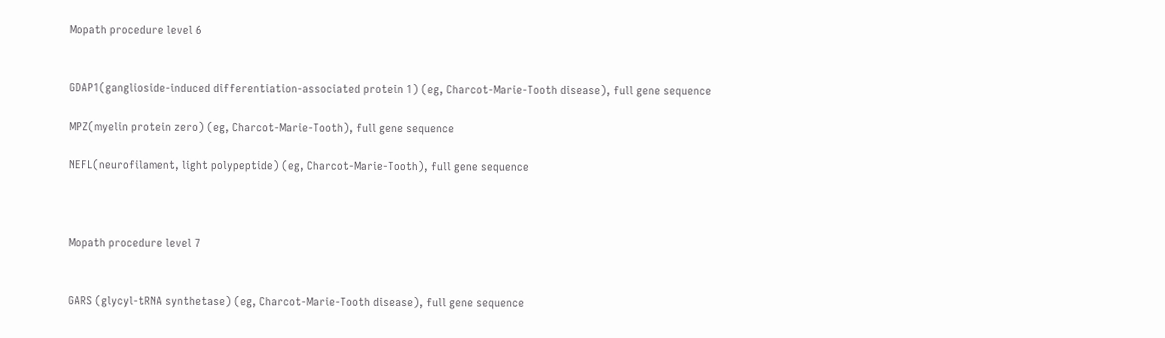Mopath procedure level 6


GDAP1(ganglioside-induced differentiation-associated protein 1) (eg, Charcot-Marie-Tooth disease), full gene sequence

MPZ(myelin protein zero) (eg, Charcot-Marie-Tooth), full gene sequence

NEFL(neurofilament, light polypeptide) (eg, Charcot-Marie-Tooth), full gene sequence



Mopath procedure level 7


GARS (glycyl-tRNA synthetase) (eg, Charcot-Marie-Tooth disease), full gene sequence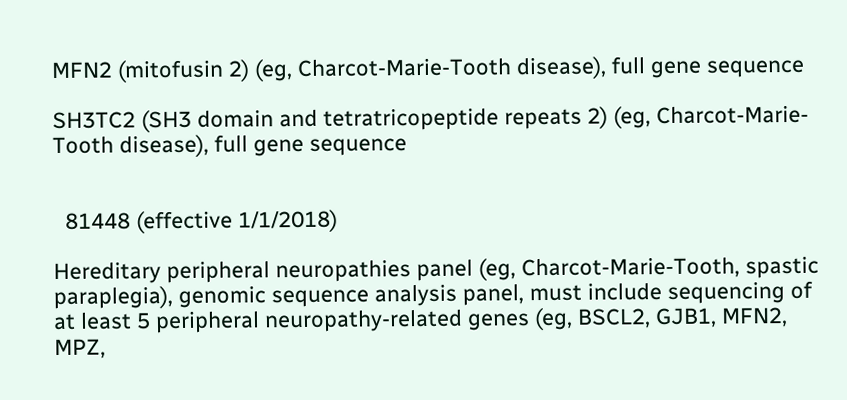MFN2 (mitofusin 2) (eg, Charcot-Marie-Tooth disease), full gene sequence

SH3TC2 (SH3 domain and tetratricopeptide repeats 2) (eg, Charcot-Marie-Tooth disease), full gene sequence


  81448 (effective 1/1/2018)

Hereditary peripheral neuropathies panel (eg, Charcot-Marie-Tooth, spastic paraplegia), genomic sequence analysis panel, must include sequencing of at least 5 peripheral neuropathy-related genes (eg, BSCL2, GJB1, MFN2, MPZ,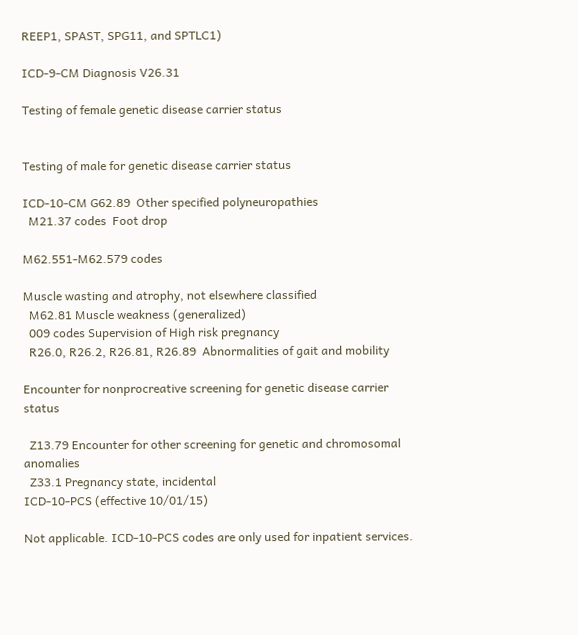REEP1, SPAST, SPG11, and SPTLC1)

ICD-9-CM Diagnosis V26.31

Testing of female genetic disease carrier status


Testing of male for genetic disease carrier status

ICD-10-CM G62.89  Other specified polyneuropathies
  M21.37 codes  Foot drop

M62.551-M62.579 codes

Muscle wasting and atrophy, not elsewhere classified
  M62.81 Muscle weakness (generalized)
  009 codes Supervision of High risk pregnancy
  R26.0, R26.2, R26.81, R26.89  Abnormalities of gait and mobility

Encounter for nonprocreative screening for genetic disease carrier status

  Z13.79 Encounter for other screening for genetic and chromosomal anomalies
  Z33.1 Pregnancy state, incidental
ICD-10-PCS (effective 10/01/15)

Not applicable. ICD-10-PCS codes are only used for inpatient services.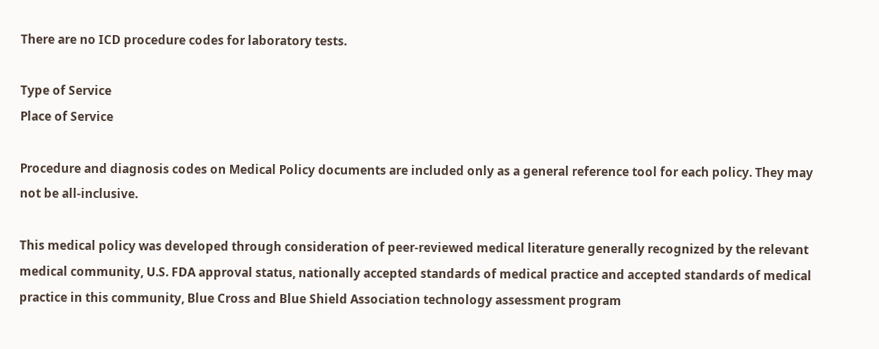There are no ICD procedure codes for laboratory tests.

Type of Service
Place of Service

Procedure and diagnosis codes on Medical Policy documents are included only as a general reference tool for each policy. They may not be all-inclusive.

This medical policy was developed through consideration of peer-reviewed medical literature generally recognized by the relevant medical community, U.S. FDA approval status, nationally accepted standards of medical practice and accepted standards of medical practice in this community, Blue Cross and Blue Shield Association technology assessment program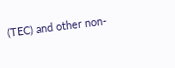(TEC) and other non-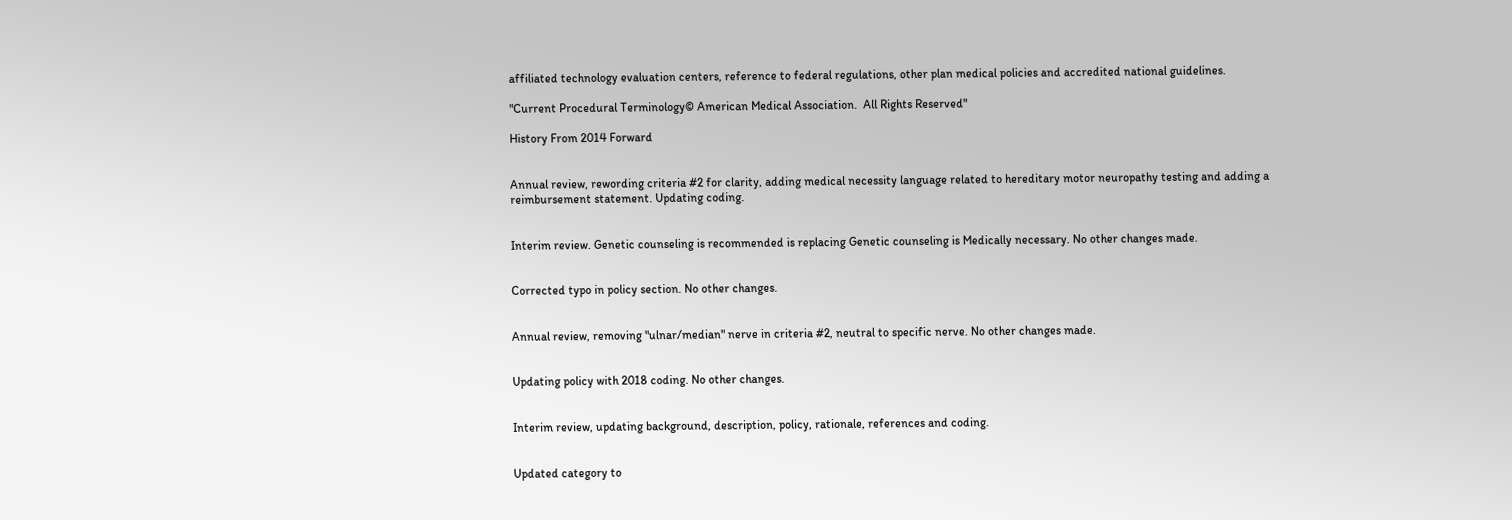affiliated technology evaluation centers, reference to federal regulations, other plan medical policies and accredited national guidelines.

"Current Procedural Terminology© American Medical Association.  All Rights Reserved"

History From 2014 Forward


Annual review, rewording criteria #2 for clarity, adding medical necessity language related to hereditary motor neuropathy testing and adding a reimbursement statement. Updating coding.


Interim review. Genetic counseling is recommended is replacing Genetic counseling is Medically necessary. No other changes made.


Corrected typo in policy section. No other changes.


Annual review, removing "ulnar/median" nerve in criteria #2, neutral to specific nerve. No other changes made.


Updating policy with 2018 coding. No other changes.


Interim review, updating background, description, policy, rationale, references and coding.


Updated category to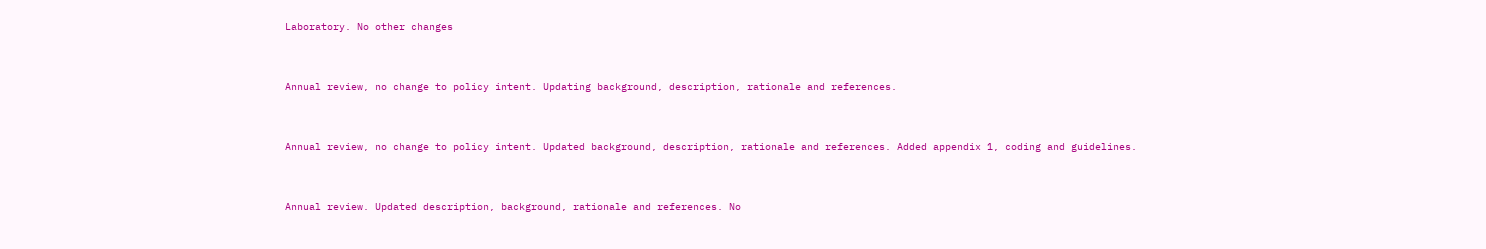Laboratory. No other changes


Annual review, no change to policy intent. Updating background, description, rationale and references.


Annual review, no change to policy intent. Updated background, description, rationale and references. Added appendix 1, coding and guidelines.


Annual review. Updated description, background, rationale and references. No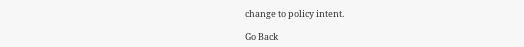change to policy intent.

Go Back